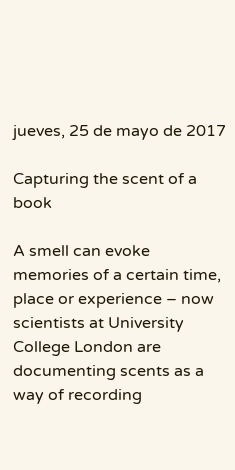jueves, 25 de mayo de 2017

Capturing the scent of a book

A smell can evoke memories of a certain time, place or experience – now scientists at University College London are documenting scents as a way of recording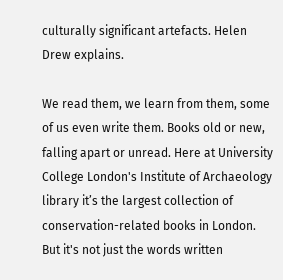culturally significant artefacts. Helen Drew explains.

We read them, we learn from them, some of us even write them. Books old or new, falling apart or unread. Here at University College London's Institute of Archaeology library it’s the largest collection of conservation-related books in London. But it's not just the words written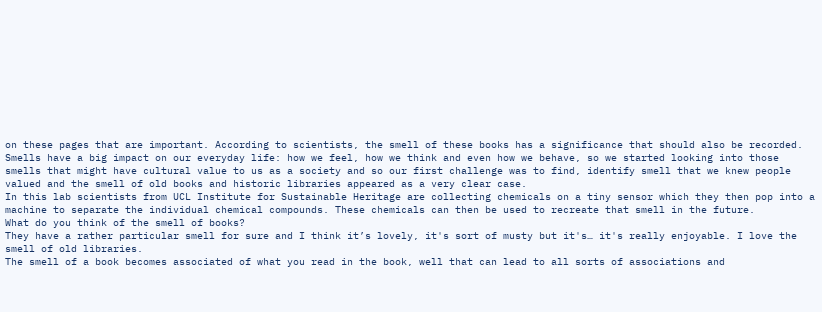on these pages that are important. According to scientists, the smell of these books has a significance that should also be recorded.
Smells have a big impact on our everyday life: how we feel, how we think and even how we behave, so we started looking into those smells that might have cultural value to us as a society and so our first challenge was to find, identify smell that we knew people valued and the smell of old books and historic libraries appeared as a very clear case.
In this lab scientists from UCL Institute for Sustainable Heritage are collecting chemicals on a tiny sensor which they then pop into a machine to separate the individual chemical compounds. These chemicals can then be used to recreate that smell in the future.
What do you think of the smell of books?
They have a rather particular smell for sure and I think it’s lovely, it's sort of musty but it's… it's really enjoyable. I love the smell of old libraries.
The smell of a book becomes associated of what you read in the book, well that can lead to all sorts of associations and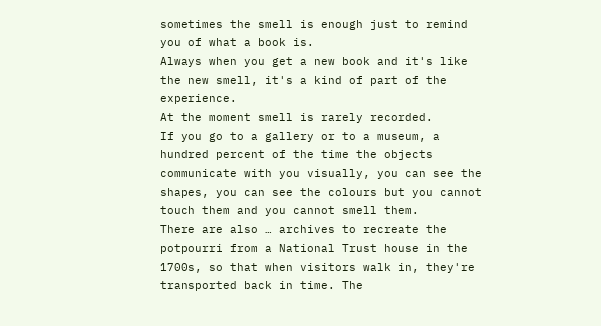sometimes the smell is enough just to remind you of what a book is.
Always when you get a new book and it's like the new smell, it's a kind of part of the experience.
At the moment smell is rarely recorded.
If you go to a gallery or to a museum, a hundred percent of the time the objects communicate with you visually, you can see the shapes, you can see the colours but you cannot touch them and you cannot smell them.
There are also … archives to recreate the potpourri from a National Trust house in the 1700s, so that when visitors walk in, they're transported back in time. The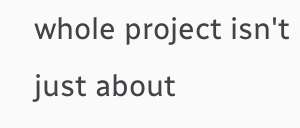whole project isn't just about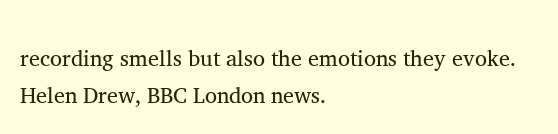recording smells but also the emotions they evoke.
Helen Drew, BBC London news.